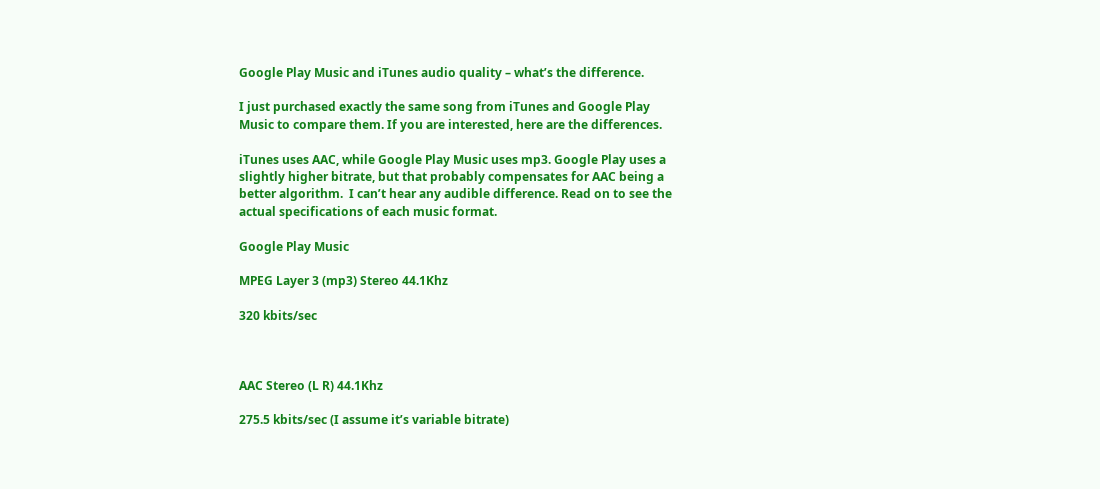Google Play Music and iTunes audio quality – what’s the difference.

I just purchased exactly the same song from iTunes and Google Play Music to compare them. If you are interested, here are the differences.

iTunes uses AAC, while Google Play Music uses mp3. Google Play uses a slightly higher bitrate, but that probably compensates for AAC being a better algorithm.  I can’t hear any audible difference. Read on to see the actual specifications of each music format.

Google Play Music

MPEG Layer 3 (mp3) Stereo 44.1Khz

320 kbits/sec



AAC Stereo (L R) 44.1Khz

275.5 kbits/sec (I assume it’s variable bitrate)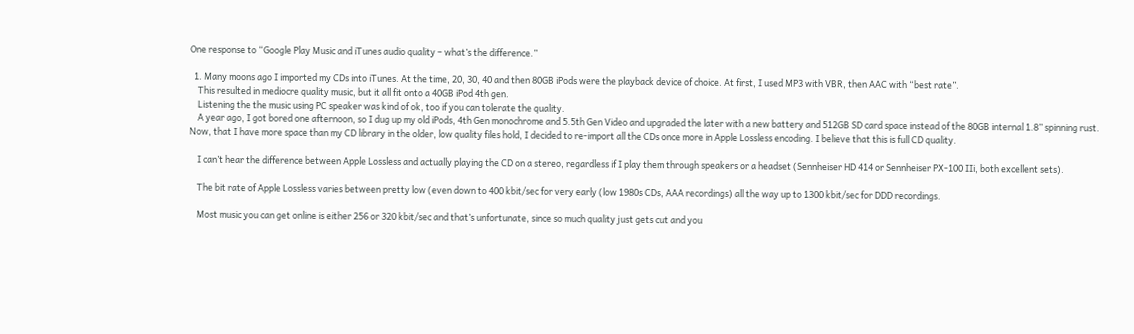One response to “Google Play Music and iTunes audio quality – what’s the difference.”

  1. Many moons ago I imported my CDs into iTunes. At the time, 20, 30, 40 and then 80GB iPods were the playback device of choice. At first, I used MP3 with VBR, then AAC with “best rate”.
    This resulted in mediocre quality music, but it all fit onto a 40GB iPod 4th gen.
    Listening the the music using PC speaker was kind of ok, too if you can tolerate the quality.
    A year ago, I got bored one afternoon, so I dug up my old iPods, 4th Gen monochrome and 5.5th Gen Video and upgraded the later with a new battery and 512GB SD card space instead of the 80GB internal 1.8” spinning rust. Now, that I have more space than my CD library in the older, low quality files hold, I decided to re-import all the CDs once more in Apple Lossless encoding. I believe that this is full CD quality.

    I can’t hear the difference between Apple Lossless and actually playing the CD on a stereo, regardless if I play them through speakers or a headset (Sennheiser HD 414 or Sennheiser PX-100 IIi, both excellent sets).

    The bit rate of Apple Lossless varies between pretty low (even down to 400 kbit/sec for very early (low 1980s CDs, AAA recordings) all the way up to 1300 kbit/sec for DDD recordings.

    Most music you can get online is either 256 or 320 kbit/sec and that’s unfortunate, since so much quality just gets cut and you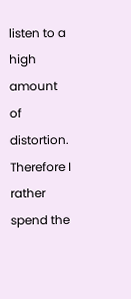listen to a high amount of distortion. Therefore I rather spend the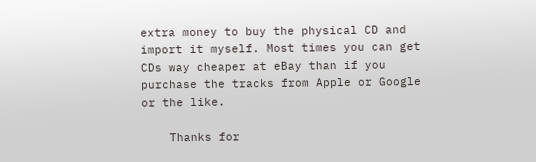extra money to buy the physical CD and import it myself. Most times you can get CDs way cheaper at eBay than if you purchase the tracks from Apple or Google or the like.

    Thanks for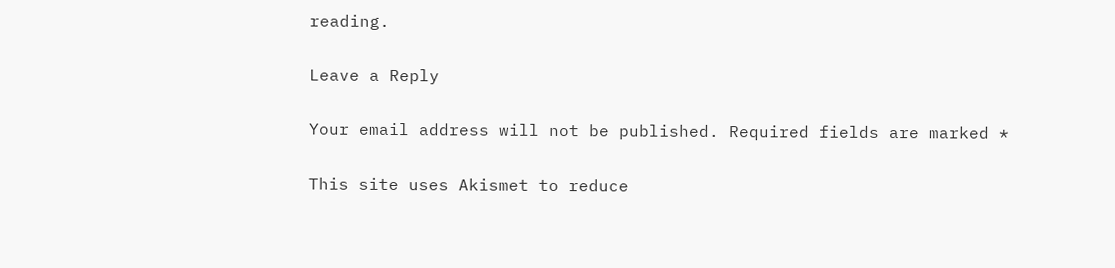reading.

Leave a Reply

Your email address will not be published. Required fields are marked *

This site uses Akismet to reduce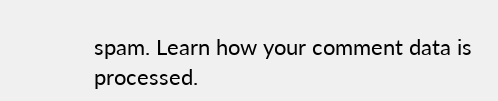spam. Learn how your comment data is processed.